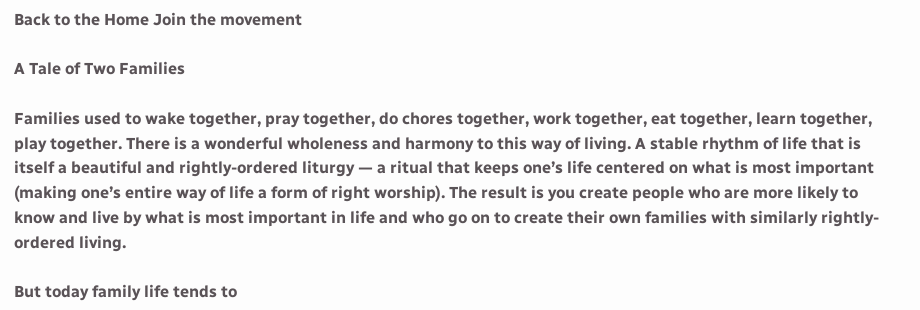Back to the Home Join the movement

A Tale of Two Families

Families used to wake together, pray together, do chores together, work together, eat together, learn together, play together. There is a wonderful wholeness and harmony to this way of living. A stable rhythm of life that is itself a beautiful and rightly-ordered liturgy — a ritual that keeps one’s life centered on what is most important (making one’s entire way of life a form of right worship). The result is you create people who are more likely to know and live by what is most important in life and who go on to create their own families with similarly rightly-ordered living.

But today family life tends to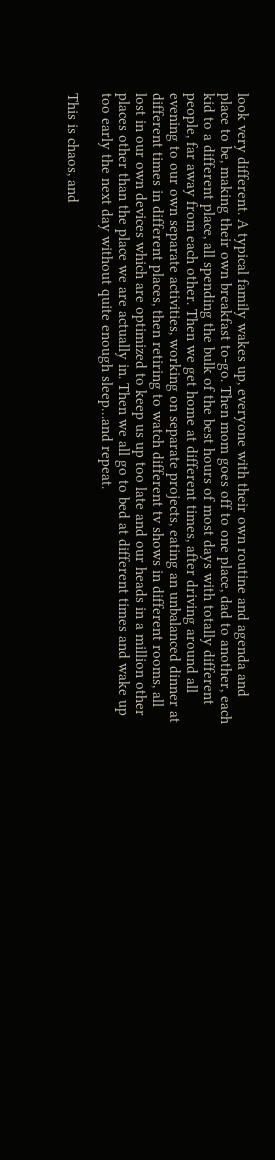look very different. A typical family wakes up, everyone with their own routine and agenda and place to be, making their own breakfast to-go. Then mom goes off to one place, dad to another, each kid to a different place, all spending the bulk of the best hours of most days with totally different people, far away from each other. Then we get home at different times, after driving around all evening to our own separate activities, working on separate projects, eating an unbalanced dinner at different times in different places, then retiring to watch different tv shows in different rooms, all lost in our own devices which are optimized to keep us up too late and our heads in a million other places other than the place we are actually in. Then we all go to bed at different times and wake up too early the next day without quite enough sleep…and repeat.

This is chaos, and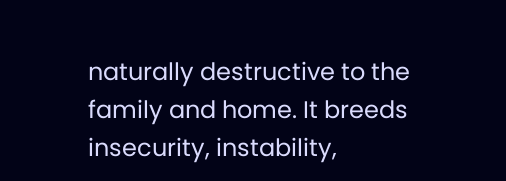naturally destructive to the family and home. It breeds insecurity, instability,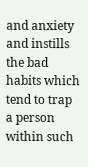and anxiety and instills the bad habits which tend to trap a person within such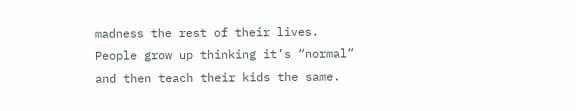madness the rest of their lives. People grow up thinking it’s “normal” and then teach their kids the same.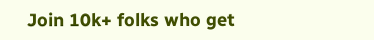Join 10k+ folks who get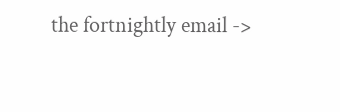the fortnightly email ->